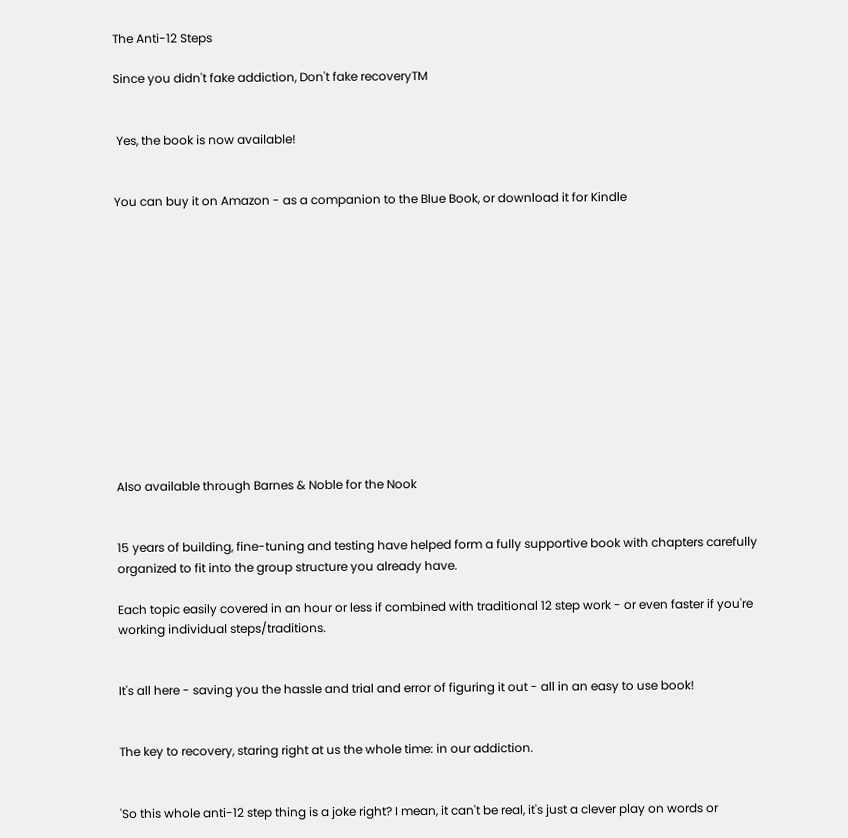The Anti-12 Steps

Since you didn't fake addiction, Don't fake recoveryTM


 Yes, the book is now available!


You can buy it on Amazon - as a companion to the Blue Book, or download it for Kindle













Also available through Barnes & Noble for the Nook


15 years of building, fine-tuning and testing have helped form a fully supportive book with chapters carefully organized to fit into the group structure you already have.

Each topic easily covered in an hour or less if combined with traditional 12 step work - or even faster if you're working individual steps/traditions.


It's all here - saving you the hassle and trial and error of figuring it out - all in an easy to use book!


The key to recovery, staring right at us the whole time: in our addiction.


'So this whole anti-12 step thing is a joke right? I mean, it can't be real, it's just a clever play on words or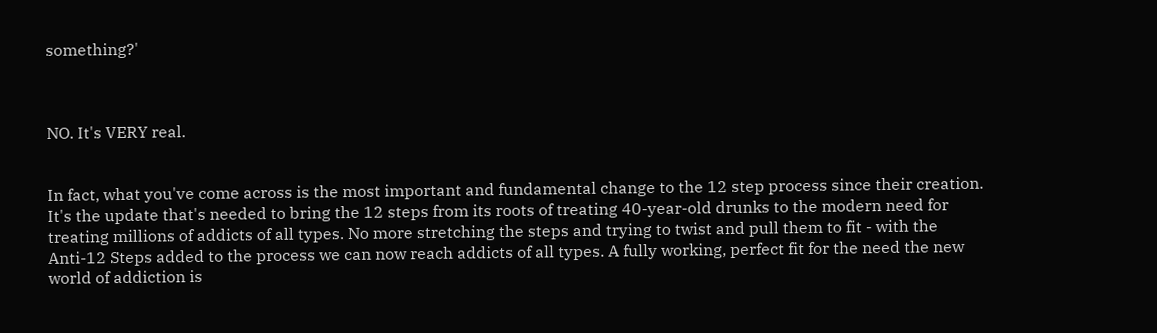something?'



NO. It's VERY real.


In fact, what you've come across is the most important and fundamental change to the 12 step process since their creation. It's the update that's needed to bring the 12 steps from its roots of treating 40-year-old drunks to the modern need for treating millions of addicts of all types. No more stretching the steps and trying to twist and pull them to fit - with the Anti-12 Steps added to the process we can now reach addicts of all types. A fully working, perfect fit for the need the new world of addiction is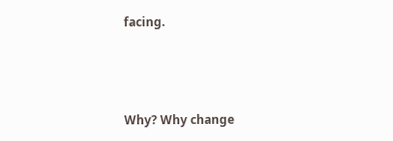facing.



Why? Why change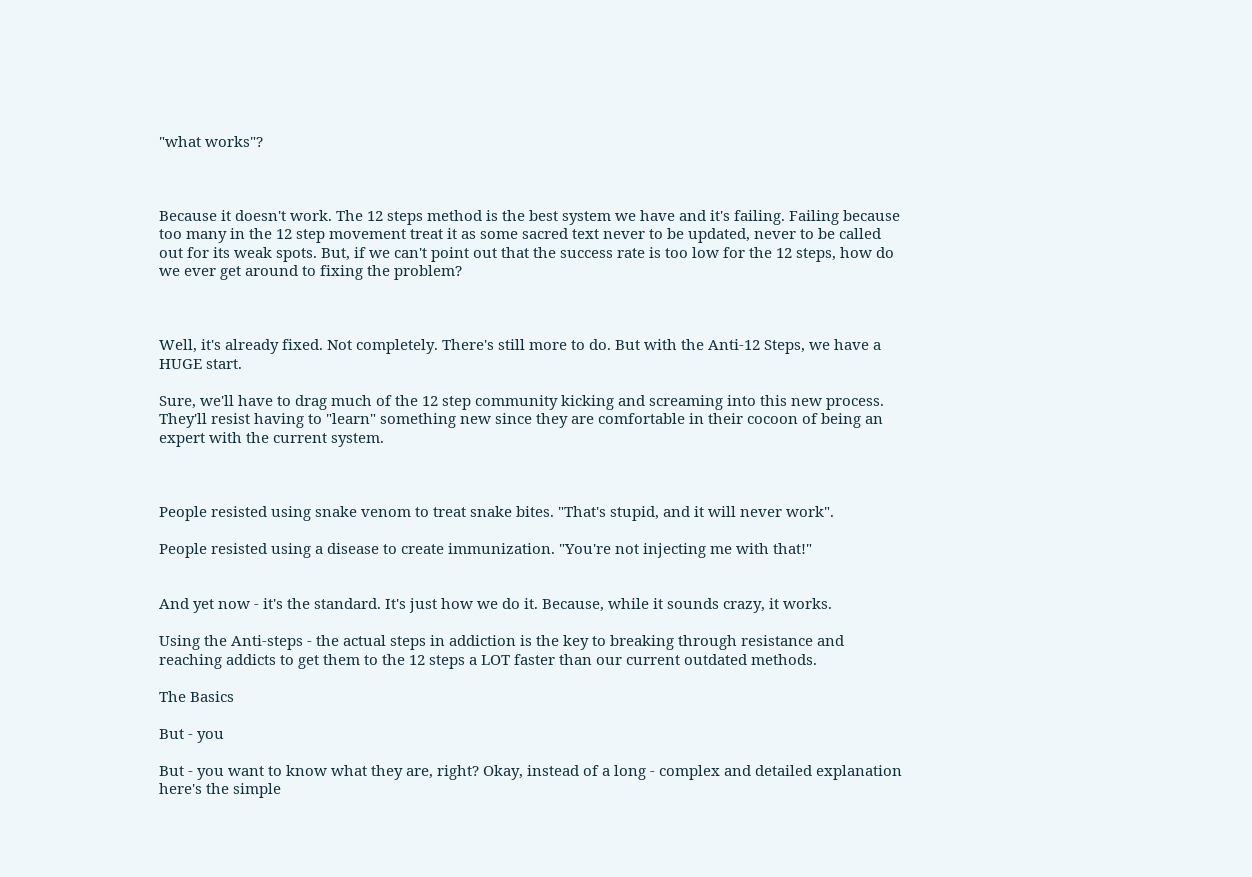"what works"?



Because it doesn't work. The 12 steps method is the best system we have and it's failing. Failing because too many in the 12 step movement treat it as some sacred text never to be updated, never to be called out for its weak spots. But, if we can't point out that the success rate is too low for the 12 steps, how do we ever get around to fixing the problem?



Well, it's already fixed. Not completely. There's still more to do. But with the Anti-12 Steps, we have a HUGE start.

Sure, we'll have to drag much of the 12 step community kicking and screaming into this new process. They'll resist having to "learn" something new since they are comfortable in their cocoon of being an expert with the current system.



People resisted using snake venom to treat snake bites. "That's stupid, and it will never work".

People resisted using a disease to create immunization. "You're not injecting me with that!"


And yet now - it's the standard. It's just how we do it. Because, while it sounds crazy, it works.

Using the Anti-steps - the actual steps in addiction is the key to breaking through resistance and reaching addicts to get them to the 12 steps a LOT faster than our current outdated methods.

The Basics

But - you

But - you want to know what they are, right? Okay, instead of a long - complex and detailed explanation here's the simple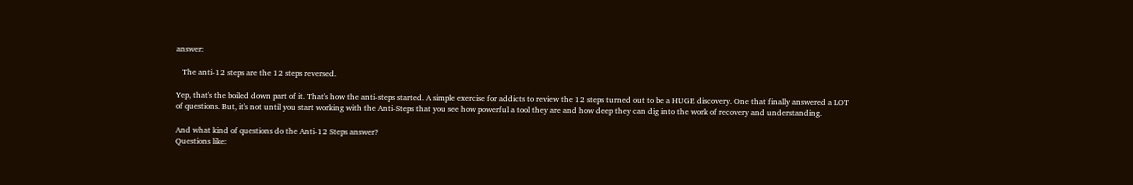answer:

   The anti-12 steps are the 12 steps reversed.

Yep, that's the boiled down part of it. That's how the anti-steps started. A simple exercise for addicts to review the 12 steps turned out to be a HUGE discovery. One that finally answered a LOT of questions. But, it's not until you start working with the Anti-Steps that you see how powerful a tool they are and how deep they can dig into the work of recovery and understanding.

And what kind of questions do the Anti-12 Steps answer?
Questions like: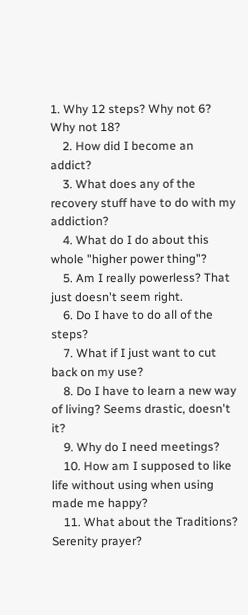1. Why 12 steps? Why not 6? Why not 18?
    2. How did I become an addict?
    3. What does any of the recovery stuff have to do with my addiction?
    4. What do I do about this whole "higher power thing"?
    5. Am I really powerless? That just doesn't seem right.
    6. Do I have to do all of the steps?
    7. What if I just want to cut back on my use?
    8. Do I have to learn a new way of living? Seems drastic, doesn't it?
    9. Why do I need meetings?
    10. How am I supposed to like life without using when using made me happy?
    11. What about the Traditions? Serenity prayer?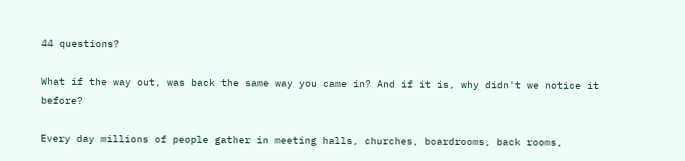44 questions?

What if the way out, was back the same way you came in? And if it is, why didn't we notice it before?

Every day millions of people gather in meeting halls, churches, boardrooms, back rooms,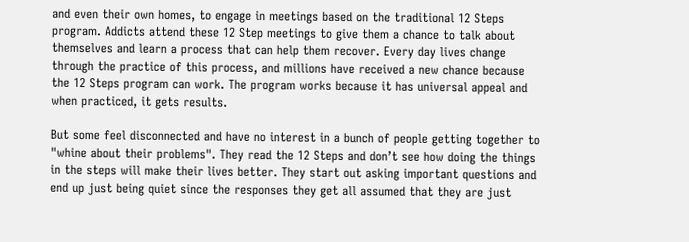and even their own homes, to engage in meetings based on the traditional 12 Steps program. Addicts attend these 12 Step meetings to give them a chance to talk about themselves and learn a process that can help them recover. Every day lives change through the practice of this process, and millions have received a new chance because the 12 Steps program can work. The program works because it has universal appeal and when practiced, it gets results.

But some feel disconnected and have no interest in a bunch of people getting together to "whine about their problems". They read the 12 Steps and don’t see how doing the things in the steps will make their lives better. They start out asking important questions and end up just being quiet since the responses they get all assumed that they are just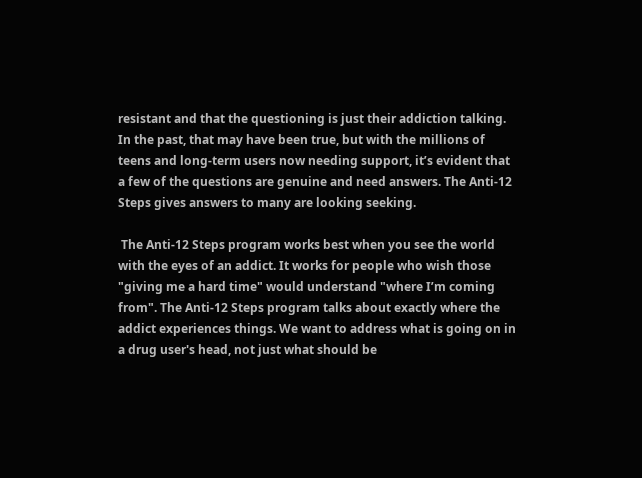resistant and that the questioning is just their addiction talking. In the past, that may have been true, but with the millions of teens and long-term users now needing support, it’s evident that a few of the questions are genuine and need answers. The Anti-12 Steps gives answers to many are looking seeking.

 The Anti-12 Steps program works best when you see the world with the eyes of an addict. It works for people who wish those "giving me a hard time" would understand "where I’m coming from". The Anti-12 Steps program talks about exactly where the addict experiences things. We want to address what is going on in a drug user's head, not just what should be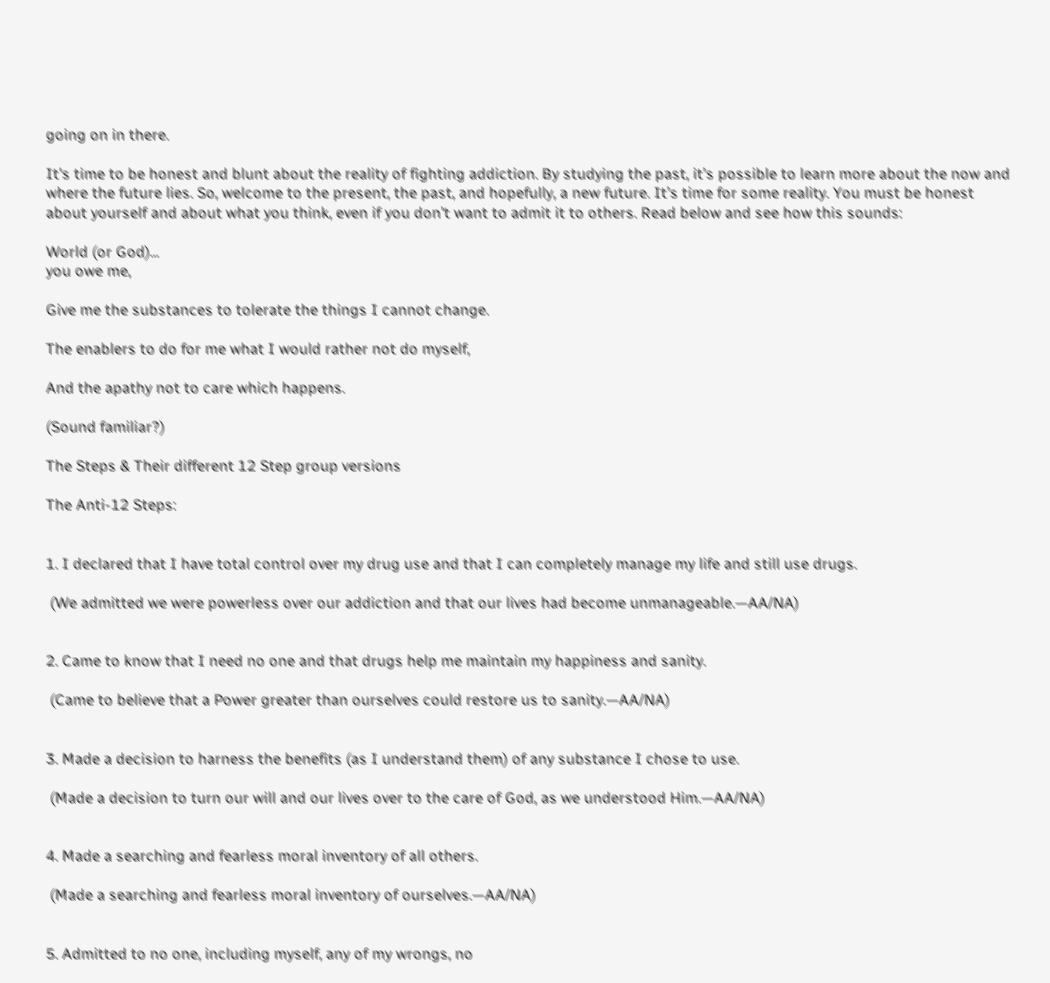going on in there.

It's time to be honest and blunt about the reality of fighting addiction. By studying the past, it’s possible to learn more about the now and where the future lies. So, welcome to the present, the past, and hopefully, a new future. It’s time for some reality. You must be honest about yourself and about what you think, even if you don’t want to admit it to others. Read below and see how this sounds:

World (or God)...
you owe me,

Give me the substances to tolerate the things I cannot change.

The enablers to do for me what I would rather not do myself,

And the apathy not to care which happens.

(Sound familiar?)

The Steps & Their different 12 Step group versions

The Anti-12 Steps:


1. I declared that I have total control over my drug use and that I can completely manage my life and still use drugs.

 (We admitted we were powerless over our addiction and that our lives had become unmanageable.—AA/NA)


2. Came to know that I need no one and that drugs help me maintain my happiness and sanity.

 (Came to believe that a Power greater than ourselves could restore us to sanity.—AA/NA)


3. Made a decision to harness the benefits (as I understand them) of any substance I chose to use.

 (Made a decision to turn our will and our lives over to the care of God, as we understood Him.—AA/NA)


4. Made a searching and fearless moral inventory of all others.

 (Made a searching and fearless moral inventory of ourselves.—AA/NA)


5. Admitted to no one, including myself, any of my wrongs, no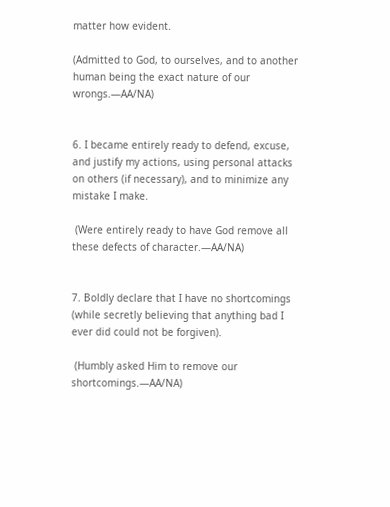matter how evident.

(Admitted to God, to ourselves, and to another human being the exact nature of our wrongs.—AA/NA)


6. I became entirely ready to defend, excuse, and justify my actions, using personal attacks on others (if necessary), and to minimize any mistake I make.

 (Were entirely ready to have God remove all these defects of character.—AA/NA)


7. Boldly declare that I have no shortcomings (while secretly believing that anything bad I ever did could not be forgiven).

 (Humbly asked Him to remove our shortcomings.—AA/NA)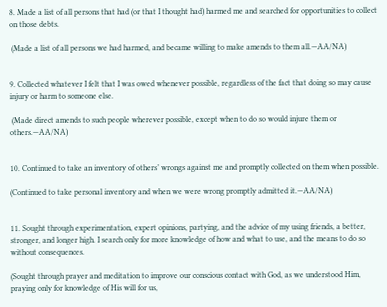8. Made a list of all persons that had (or that I thought had) harmed me and searched for opportunities to collect on those debts.

 (Made a list of all persons we had harmed, and became willing to make amends to them all.—AA/NA)


9. Collected whatever I felt that I was owed whenever possible, regardless of the fact that doing so may cause injury or harm to someone else.

 (Made direct amends to such people wherever possible, except when to do so would injure them or others.—AA/NA)


10. Continued to take an inventory of others’ wrongs against me and promptly collected on them when possible.

(Continued to take personal inventory and when we were wrong promptly admitted it.—AA/NA)


11. Sought through experimentation, expert opinions, partying, and the advice of my using friends, a better, stronger, and longer high. I search only for more knowledge of how and what to use, and the means to do so without consequences.

(Sought through prayer and meditation to improve our conscious contact with God, as we understood Him, praying only for knowledge of His will for us,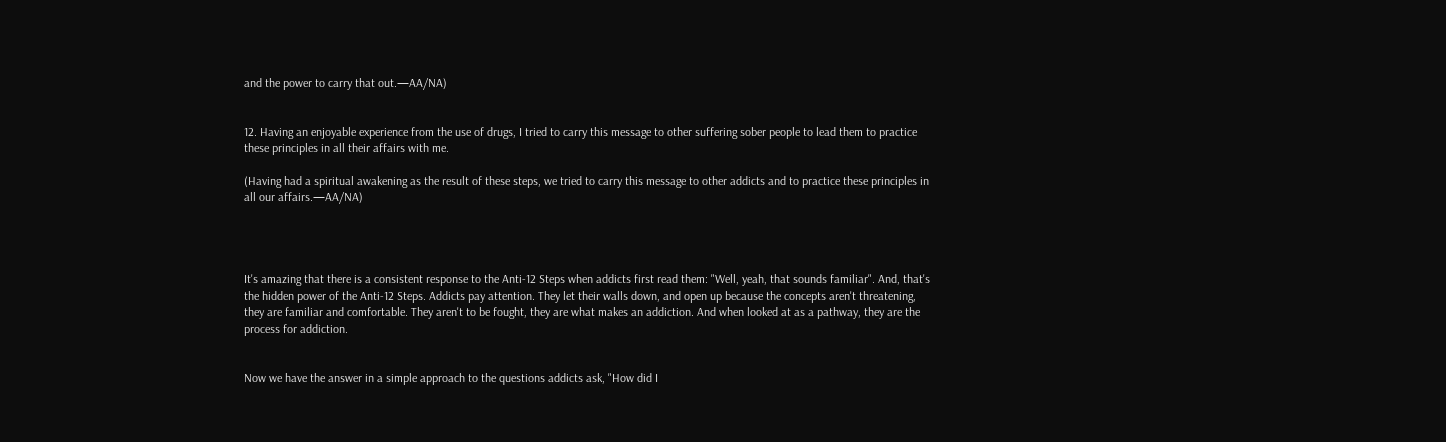and the power to carry that out.—AA/NA)


12. Having an enjoyable experience from the use of drugs, I tried to carry this message to other suffering sober people to lead them to practice these principles in all their affairs with me.

(Having had a spiritual awakening as the result of these steps, we tried to carry this message to other addicts and to practice these principles in all our affairs.—AA/NA)




It's amazing that there is a consistent response to the Anti-12 Steps when addicts first read them: "Well, yeah, that sounds familiar". And, that's the hidden power of the Anti-12 Steps. Addicts pay attention. They let their walls down, and open up because the concepts aren't threatening, they are familiar and comfortable. They aren't to be fought, they are what makes an addiction. And when looked at as a pathway, they are the process for addiction.


Now we have the answer in a simple approach to the questions addicts ask, "How did I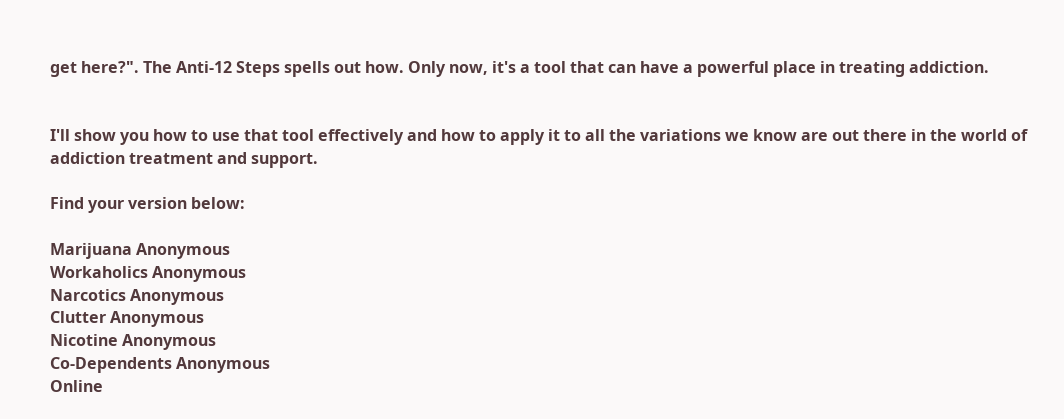get here?". The Anti-12 Steps spells out how. Only now, it's a tool that can have a powerful place in treating addiction.


I'll show you how to use that tool effectively and how to apply it to all the variations we know are out there in the world of addiction treatment and support.

Find your version below:

Marijuana Anonymous
Workaholics Anonymous
Narcotics Anonymous
Clutter Anonymous
Nicotine Anonymous
Co-Dependents Anonymous
Online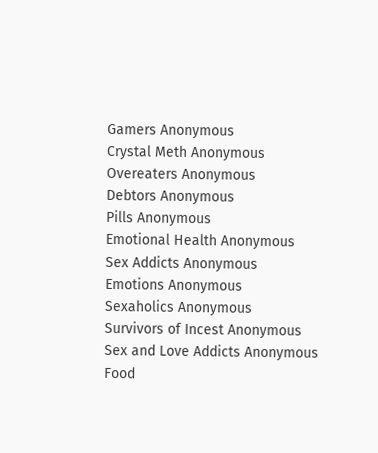Gamers Anonymous
Crystal Meth Anonymous
Overeaters Anonymous
Debtors Anonymous
Pills Anonymous
Emotional Health Anonymous
Sex Addicts Anonymous
Emotions Anonymous
Sexaholics Anonymous
Survivors of Incest Anonymous
Sex and Love Addicts Anonymous
Food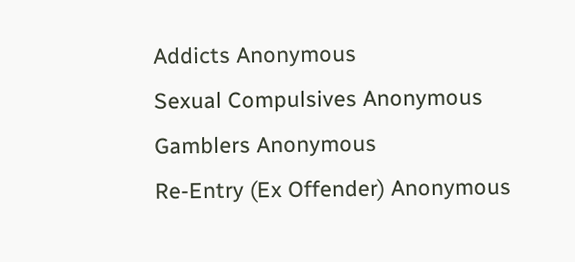Addicts Anonymous
Sexual Compulsives Anonymous
Gamblers Anonymous
Re-Entry (Ex Offender) Anonymous